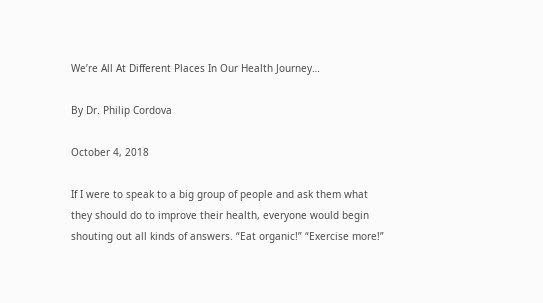We’re All At Different Places In Our Health Journey…

By Dr. Philip Cordova

October 4, 2018

If I were to speak to a big group of people and ask them what they should do to improve their health, everyone would begin shouting out all kinds of answers. “Eat organic!” “Exercise more!”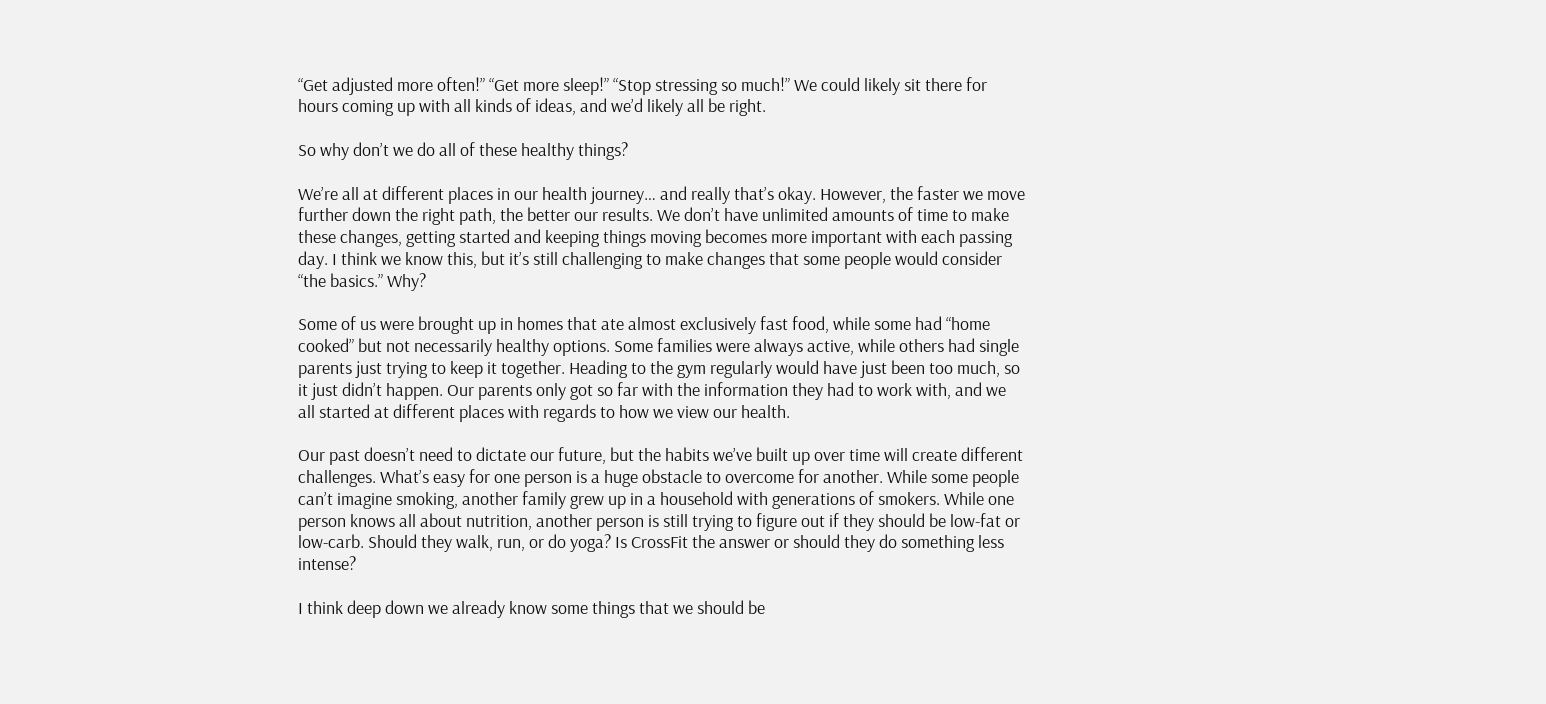“Get adjusted more often!” “Get more sleep!” “Stop stressing so much!” We could likely sit there for hours coming up with all kinds of ideas, and we’d likely all be right.

So why don’t we do all of these healthy things?

We’re all at different places in our health journey… and really that’s okay. However, the faster we move further down the right path, the better our results. We don’t have unlimited amounts of time to make these changes, getting started and keeping things moving becomes more important with each passing day. I think we know this, but it’s still challenging to make changes that some people would consider “the basics.” Why?

Some of us were brought up in homes that ate almost exclusively fast food, while some had “home cooked” but not necessarily healthy options. Some families were always active, while others had single parents just trying to keep it together. Heading to the gym regularly would have just been too much, so it just didn’t happen. Our parents only got so far with the information they had to work with, and we all started at different places with regards to how we view our health.

Our past doesn’t need to dictate our future, but the habits we’ve built up over time will create different challenges. What’s easy for one person is a huge obstacle to overcome for another. While some people can’t imagine smoking, another family grew up in a household with generations of smokers. While one person knows all about nutrition, another person is still trying to figure out if they should be low-fat or low-carb. Should they walk, run, or do yoga? Is CrossFit the answer or should they do something less intense?

I think deep down we already know some things that we should be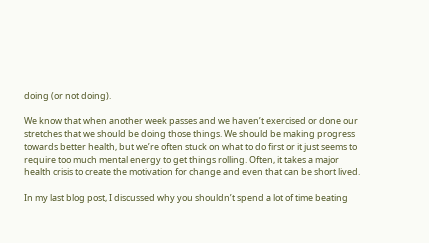doing (or not doing).

We know that when another week passes and we haven’t exercised or done our stretches that we should be doing those things. We should be making progress towards better health, but we’re often stuck on what to do first or it just seems to require too much mental energy to get things rolling. Often, it takes a major health crisis to create the motivation for change and even that can be short lived.

In my last blog post, I discussed why you shouldn’t spend a lot of time beating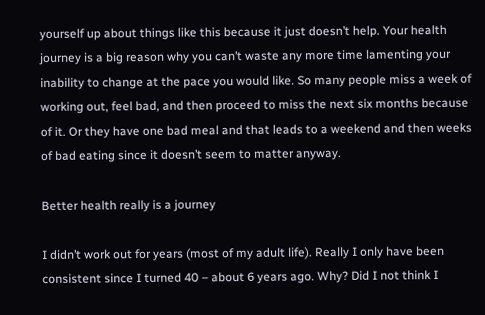yourself up about things like this because it just doesn’t help. Your health journey is a big reason why you can’t waste any more time lamenting your inability to change at the pace you would like. So many people miss a week of working out, feel bad, and then proceed to miss the next six months because of it. Or they have one bad meal and that leads to a weekend and then weeks of bad eating since it doesn’t seem to matter anyway.

Better health really is a journey

I didn’t work out for years (most of my adult life). Really I only have been consistent since I turned 40 – about 6 years ago. Why? Did I not think I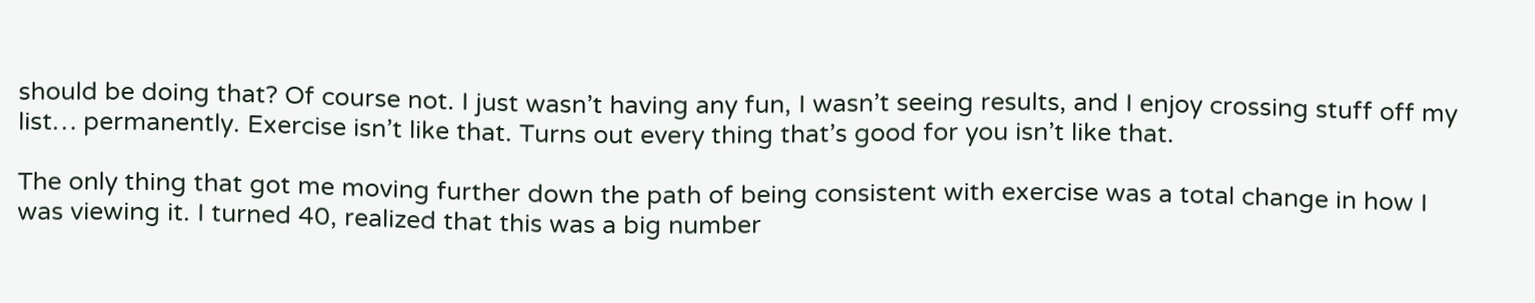should be doing that? Of course not. I just wasn’t having any fun, I wasn’t seeing results, and I enjoy crossing stuff off my list… permanently. Exercise isn’t like that. Turns out every thing that’s good for you isn’t like that.

The only thing that got me moving further down the path of being consistent with exercise was a total change in how I was viewing it. I turned 40, realized that this was a big number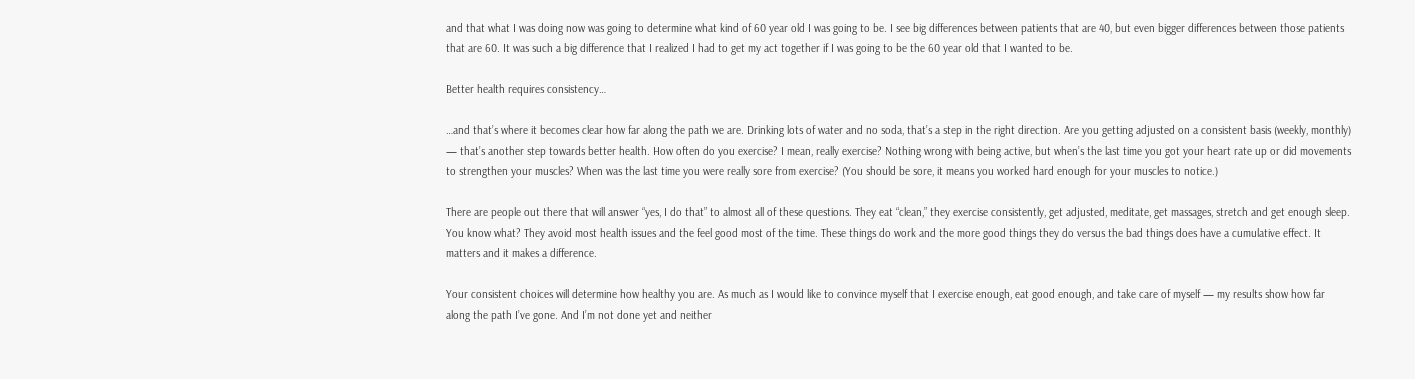and that what I was doing now was going to determine what kind of 60 year old I was going to be. I see big differences between patients that are 40, but even bigger differences between those patients that are 60. It was such a big difference that I realized I had to get my act together if I was going to be the 60 year old that I wanted to be.

Better health requires consistency…

…and that’s where it becomes clear how far along the path we are. Drinking lots of water and no soda, that’s a step in the right direction. Are you getting adjusted on a consistent basis (weekly, monthly) — that’s another step towards better health. How often do you exercise? I mean, really exercise? Nothing wrong with being active, but when’s the last time you got your heart rate up or did movements to strengthen your muscles? When was the last time you were really sore from exercise? (You should be sore, it means you worked hard enough for your muscles to notice.)

There are people out there that will answer “yes, I do that” to almost all of these questions. They eat “clean,” they exercise consistently, get adjusted, meditate, get massages, stretch and get enough sleep. You know what? They avoid most health issues and the feel good most of the time. These things do work and the more good things they do versus the bad things does have a cumulative effect. It matters and it makes a difference.

Your consistent choices will determine how healthy you are. As much as I would like to convince myself that I exercise enough, eat good enough, and take care of myself — my results show how far along the path I’ve gone. And I’m not done yet and neither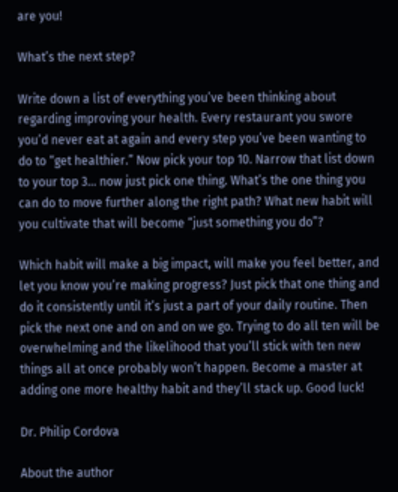are you!

What’s the next step?

Write down a list of everything you’ve been thinking about regarding improving your health. Every restaurant you swore you’d never eat at again and every step you’ve been wanting to do to “get healthier.” Now pick your top 10. Narrow that list down to your top 3… now just pick one thing. What’s the one thing you can do to move further along the right path? What new habit will you cultivate that will become “just something you do”?

Which habit will make a big impact, will make you feel better, and let you know you’re making progress? Just pick that one thing and do it consistently until it’s just a part of your daily routine. Then pick the next one and on and on we go. Trying to do all ten will be overwhelming and the likelihood that you’ll stick with ten new things all at once probably won’t happen. Become a master at adding one more healthy habit and they’ll stack up. Good luck!

Dr. Philip Cordova

About the author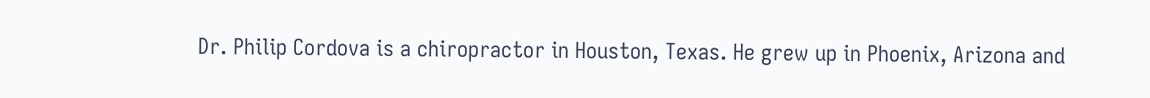Dr. Philip Cordova is a chiropractor in Houston, Texas. He grew up in Phoenix, Arizona and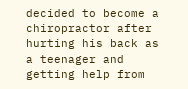decided to become a chiropractor after hurting his back as a teenager and getting help from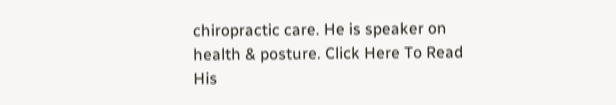chiropractic care. He is speaker on health & posture. Click Here To Read His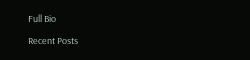Full Bio

Recent Posts